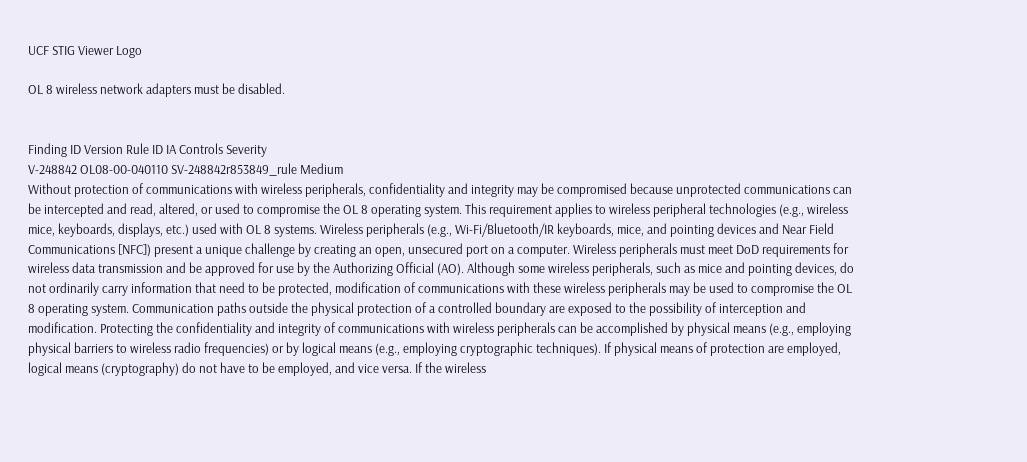UCF STIG Viewer Logo

OL 8 wireless network adapters must be disabled.


Finding ID Version Rule ID IA Controls Severity
V-248842 OL08-00-040110 SV-248842r853849_rule Medium
Without protection of communications with wireless peripherals, confidentiality and integrity may be compromised because unprotected communications can be intercepted and read, altered, or used to compromise the OL 8 operating system. This requirement applies to wireless peripheral technologies (e.g., wireless mice, keyboards, displays, etc.) used with OL 8 systems. Wireless peripherals (e.g., Wi-Fi/Bluetooth/IR keyboards, mice, and pointing devices and Near Field Communications [NFC]) present a unique challenge by creating an open, unsecured port on a computer. Wireless peripherals must meet DoD requirements for wireless data transmission and be approved for use by the Authorizing Official (AO). Although some wireless peripherals, such as mice and pointing devices, do not ordinarily carry information that need to be protected, modification of communications with these wireless peripherals may be used to compromise the OL 8 operating system. Communication paths outside the physical protection of a controlled boundary are exposed to the possibility of interception and modification. Protecting the confidentiality and integrity of communications with wireless peripherals can be accomplished by physical means (e.g., employing physical barriers to wireless radio frequencies) or by logical means (e.g., employing cryptographic techniques). If physical means of protection are employed, logical means (cryptography) do not have to be employed, and vice versa. If the wireless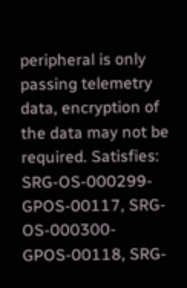peripheral is only passing telemetry data, encryption of the data may not be required. Satisfies: SRG-OS-000299-GPOS-00117, SRG-OS-000300-GPOS-00118, SRG-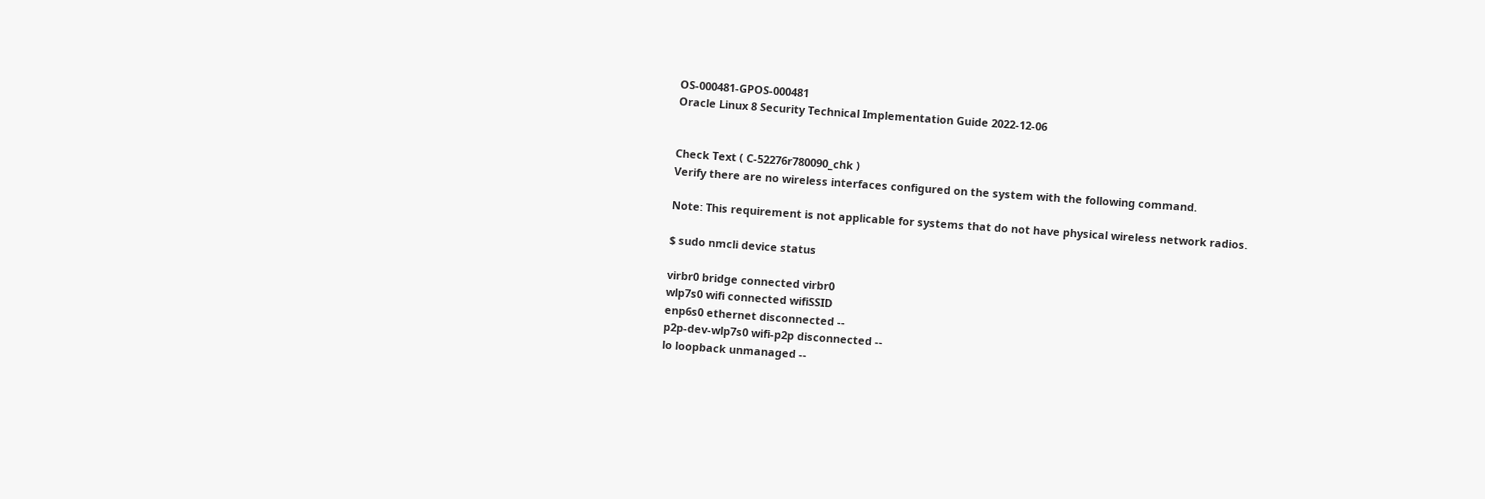OS-000481-GPOS-000481
Oracle Linux 8 Security Technical Implementation Guide 2022-12-06


Check Text ( C-52276r780090_chk )
Verify there are no wireless interfaces configured on the system with the following command.

Note: This requirement is not applicable for systems that do not have physical wireless network radios.

$ sudo nmcli device status

virbr0 bridge connected virbr0
wlp7s0 wifi connected wifiSSID
enp6s0 ethernet disconnected --
p2p-dev-wlp7s0 wifi-p2p disconnected --
lo loopback unmanaged --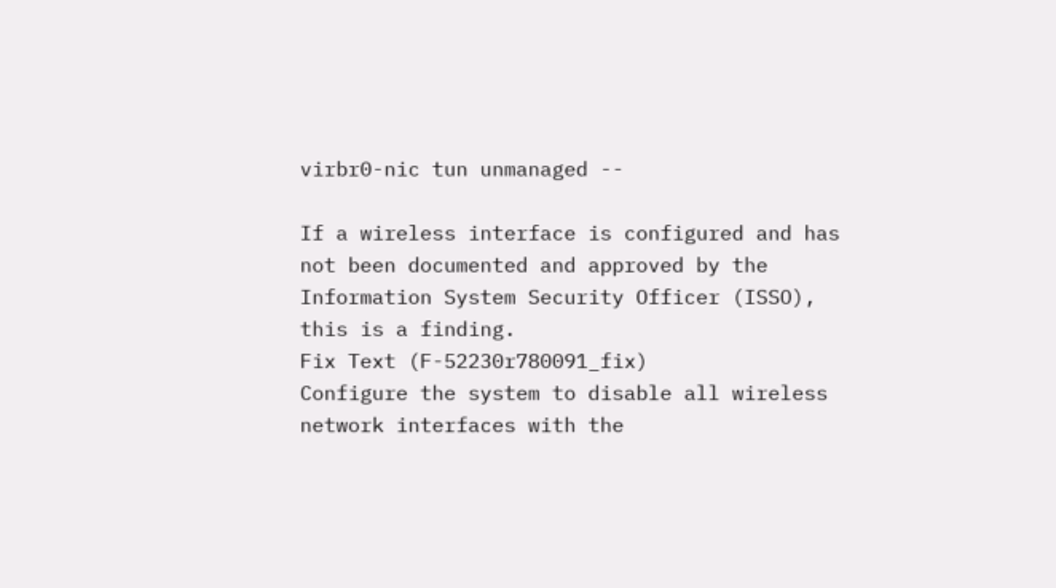virbr0-nic tun unmanaged --

If a wireless interface is configured and has not been documented and approved by the Information System Security Officer (ISSO), this is a finding.
Fix Text (F-52230r780091_fix)
Configure the system to disable all wireless network interfaces with the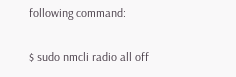following command:

$ sudo nmcli radio all off